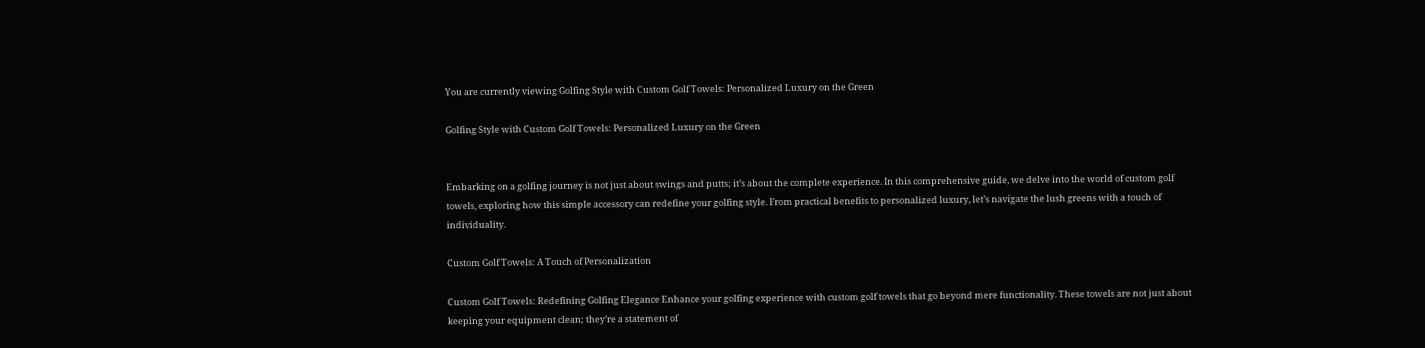You are currently viewing Golfing Style with Custom Golf Towels: Personalized Luxury on the Green

Golfing Style with Custom Golf Towels: Personalized Luxury on the Green


Embarking on a golfing journey is not just about swings and putts; it’s about the complete experience. In this comprehensive guide, we delve into the world of custom golf towels, exploring how this simple accessory can redefine your golfing style. From practical benefits to personalized luxury, let’s navigate the lush greens with a touch of individuality.

Custom Golf Towels: A Touch of Personalization

Custom Golf Towels: Redefining Golfing Elegance Enhance your golfing experience with custom golf towels that go beyond mere functionality. These towels are not just about keeping your equipment clean; they’re a statement of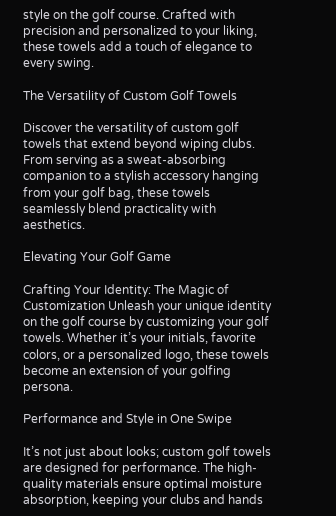style on the golf course. Crafted with precision and personalized to your liking, these towels add a touch of elegance to every swing.

The Versatility of Custom Golf Towels

Discover the versatility of custom golf towels that extend beyond wiping clubs. From serving as a sweat-absorbing companion to a stylish accessory hanging from your golf bag, these towels seamlessly blend practicality with aesthetics.

Elevating Your Golf Game

Crafting Your Identity: The Magic of Customization Unleash your unique identity on the golf course by customizing your golf towels. Whether it’s your initials, favorite colors, or a personalized logo, these towels become an extension of your golfing persona.

Performance and Style in One Swipe

It’s not just about looks; custom golf towels are designed for performance. The high-quality materials ensure optimal moisture absorption, keeping your clubs and hands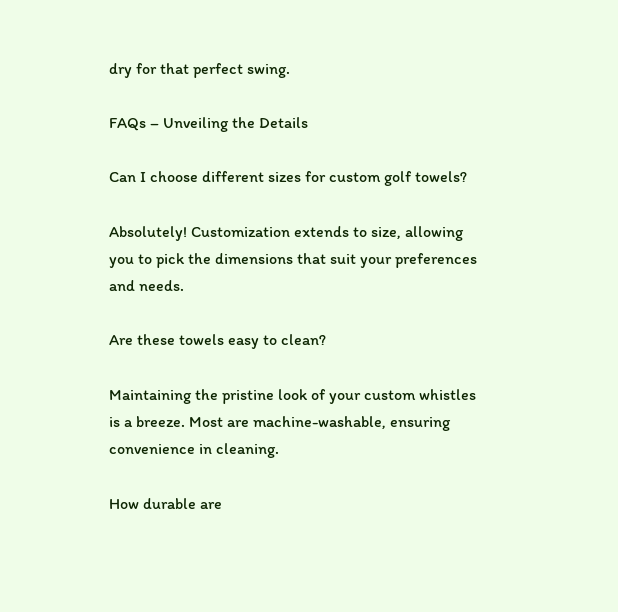dry for that perfect swing.

FAQs – Unveiling the Details

Can I choose different sizes for custom golf towels?

Absolutely! Customization extends to size, allowing you to pick the dimensions that suit your preferences and needs.

Are these towels easy to clean?

Maintaining the pristine look of your custom whistles is a breeze. Most are machine-washable, ensuring convenience in cleaning.

How durable are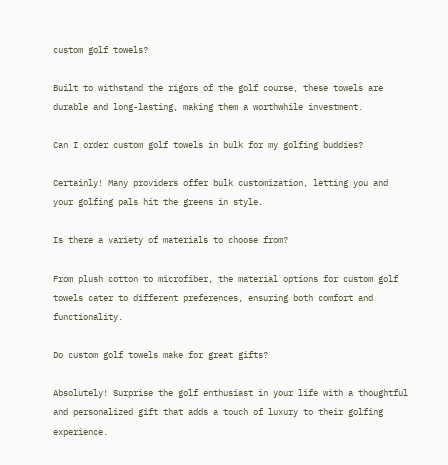custom golf towels?

Built to withstand the rigors of the golf course, these towels are durable and long-lasting, making them a worthwhile investment.

Can I order custom golf towels in bulk for my golfing buddies?

Certainly! Many providers offer bulk customization, letting you and your golfing pals hit the greens in style.

Is there a variety of materials to choose from?

From plush cotton to microfiber, the material options for custom golf towels cater to different preferences, ensuring both comfort and functionality.

Do custom golf towels make for great gifts?

Absolutely! Surprise the golf enthusiast in your life with a thoughtful and personalized gift that adds a touch of luxury to their golfing experience.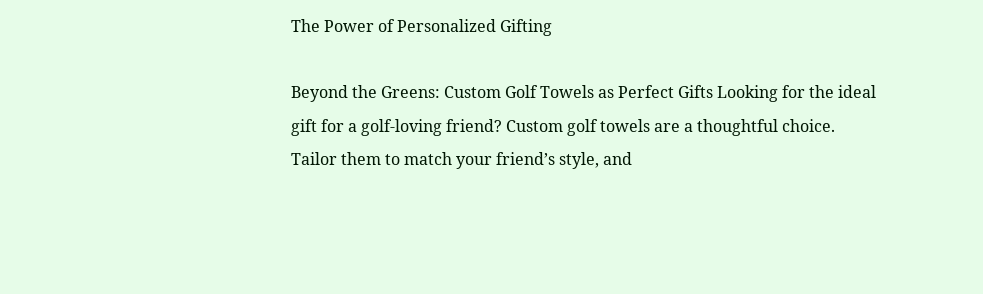The Power of Personalized Gifting

Beyond the Greens: Custom Golf Towels as Perfect Gifts Looking for the ideal gift for a golf-loving friend? Custom golf towels are a thoughtful choice. Tailor them to match your friend’s style, and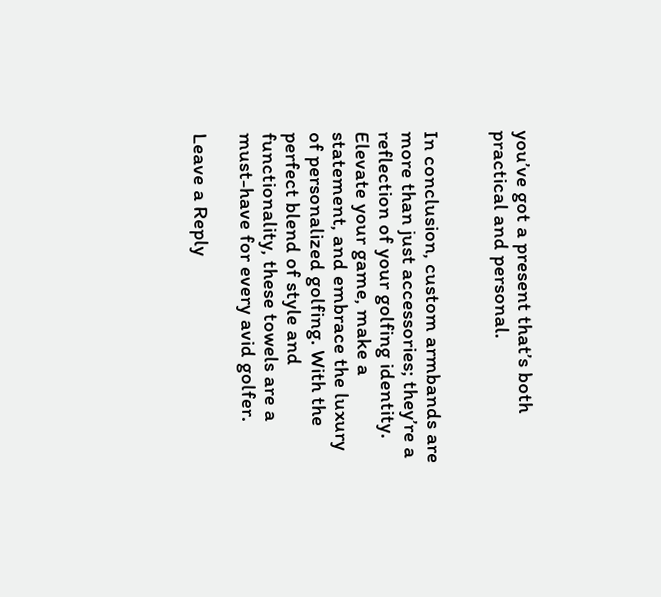you’ve got a present that’s both practical and personal.


In conclusion, custom armbands are more than just accessories; they’re a reflection of your golfing identity. Elevate your game, make a statement, and embrace the luxury of personalized golfing. With the perfect blend of style and functionality, these towels are a must-have for every avid golfer.

Leave a Reply